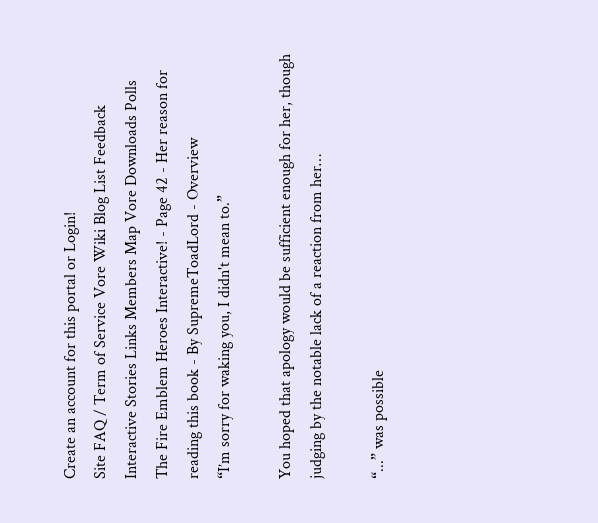Create an account for this portal or Login!
Site FAQ / Term of Service Vore Wiki Blog List Feedback Interactive Stories Links Members Map Vore Downloads Polls
The Fire Emblem Heroes Interactive! - Page 42 - Her reason for reading this book - By SupremeToadLord - Overview
“I’m sorry for waking you, I didn't mean to.”

You hoped that apology would be sufficient enough for her, though judging by the notable lack of a reaction from her…

“...” was possible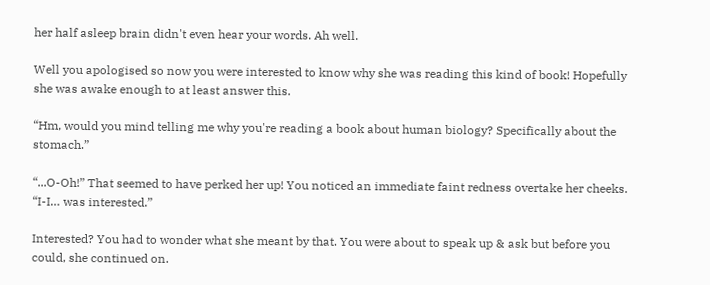her half asleep brain didn't even hear your words. Ah well.

Well you apologised so now you were interested to know why she was reading this kind of book! Hopefully she was awake enough to at least answer this.

“Hm, would you mind telling me why you're reading a book about human biology? Specifically about the stomach.”

“...O-Oh!” That seemed to have perked her up! You noticed an immediate faint redness overtake her cheeks. “I-I… was interested.”

Interested? You had to wonder what she meant by that. You were about to speak up & ask but before you could, she continued on.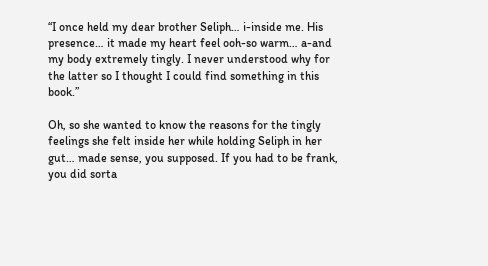“I once held my dear brother Seliph… i-inside me. His presence… it made my heart feel ooh-so warm… a-and my body extremely tingly. I never understood why for the latter so I thought I could find something in this book.”

Oh, so she wanted to know the reasons for the tingly feelings she felt inside her while holding Seliph in her gut… made sense, you supposed. If you had to be frank, you did sorta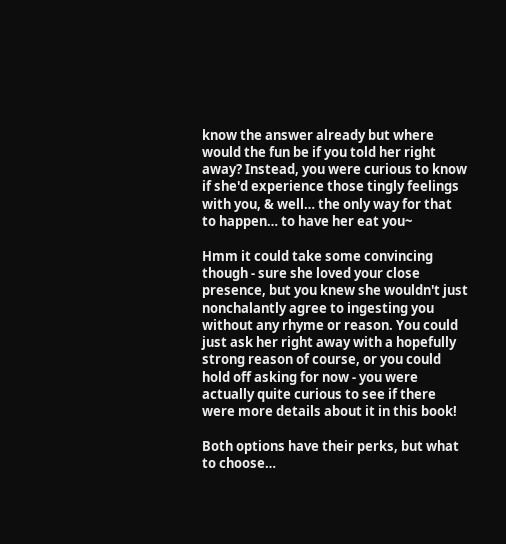know the answer already but where would the fun be if you told her right away? Instead, you were curious to know if she'd experience those tingly feelings with you, & well… the only way for that to happen… to have her eat you~

Hmm it could take some convincing though - sure she loved your close presence, but you knew she wouldn't just nonchalantly agree to ingesting you without any rhyme or reason. You could just ask her right away with a hopefully strong reason of course, or you could hold off asking for now - you were actually quite curious to see if there were more details about it in this book!

Both options have their perks, but what to choose…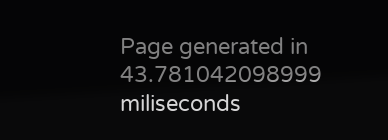Page generated in 43.781042098999 miliseconds